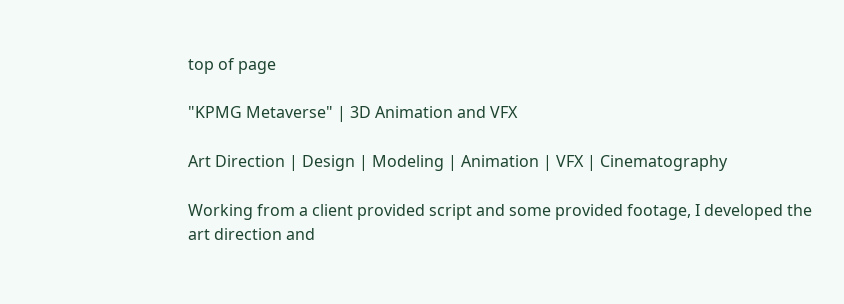top of page

"KPMG Metaverse" | 3D Animation and VFX

Art Direction | Design | Modeling | Animation | VFX | Cinematography

Working from a client provided script and some provided footage, I developed the art direction and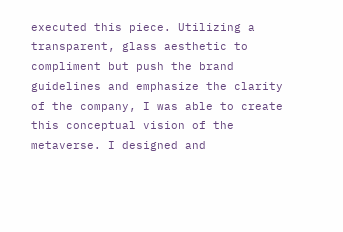executed this piece. Utilizing a transparent, glass aesthetic to compliment but push the brand guidelines and emphasize the clarity of the company, I was able to create this conceptual vision of the metaverse. I designed and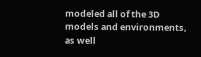modeled all of the 3D models and environments, as well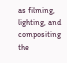as filming, lighting, and compositing the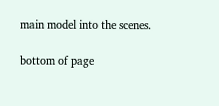main model into the scenes.

bottom of page